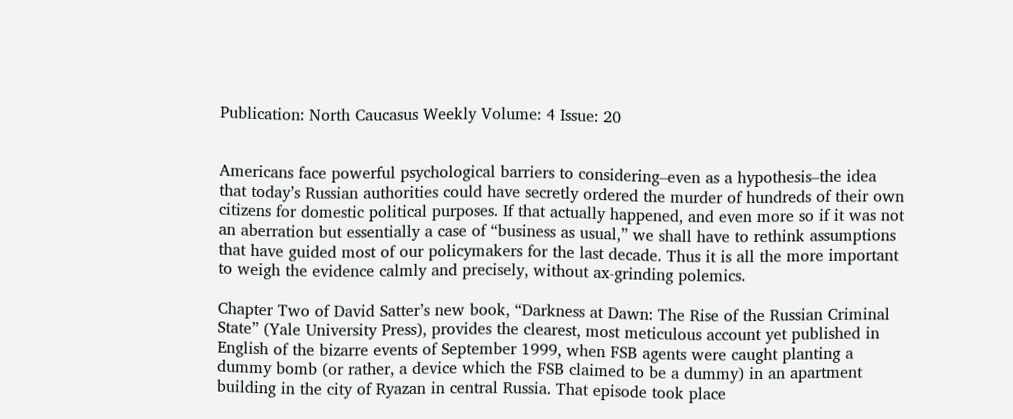Publication: North Caucasus Weekly Volume: 4 Issue: 20


Americans face powerful psychological barriers to considering–even as a hypothesis–the idea that today’s Russian authorities could have secretly ordered the murder of hundreds of their own citizens for domestic political purposes. If that actually happened, and even more so if it was not an aberration but essentially a case of “business as usual,” we shall have to rethink assumptions that have guided most of our policymakers for the last decade. Thus it is all the more important to weigh the evidence calmly and precisely, without ax-grinding polemics.

Chapter Two of David Satter’s new book, “Darkness at Dawn: The Rise of the Russian Criminal State” (Yale University Press), provides the clearest, most meticulous account yet published in English of the bizarre events of September 1999, when FSB agents were caught planting a dummy bomb (or rather, a device which the FSB claimed to be a dummy) in an apartment building in the city of Ryazan in central Russia. That episode took place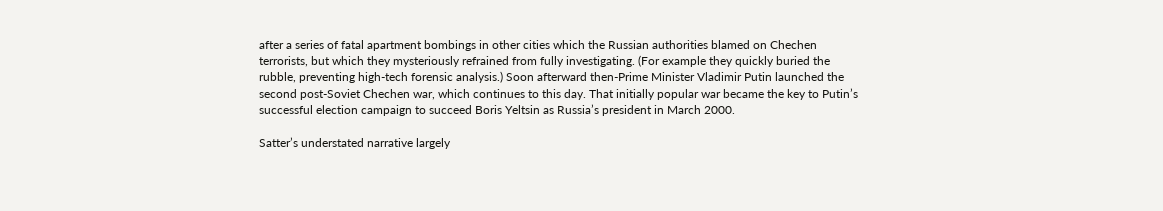after a series of fatal apartment bombings in other cities which the Russian authorities blamed on Chechen terrorists, but which they mysteriously refrained from fully investigating. (For example they quickly buried the rubble, preventing high-tech forensic analysis.) Soon afterward then-Prime Minister Vladimir Putin launched the second post-Soviet Chechen war, which continues to this day. That initially popular war became the key to Putin’s successful election campaign to succeed Boris Yeltsin as Russia’s president in March 2000.

Satter’s understated narrative largely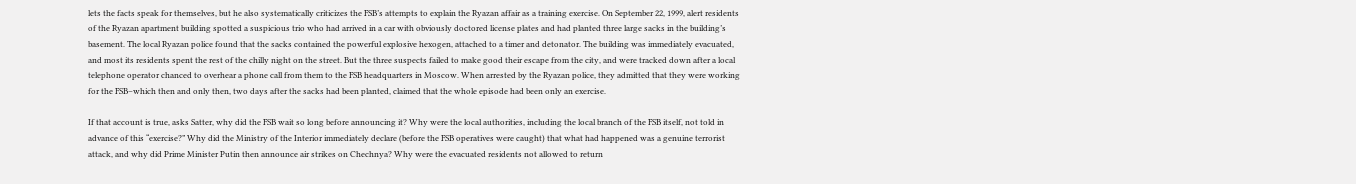lets the facts speak for themselves, but he also systematically criticizes the FSB’s attempts to explain the Ryazan affair as a training exercise. On September 22, 1999, alert residents of the Ryazan apartment building spotted a suspicious trio who had arrived in a car with obviously doctored license plates and had planted three large sacks in the building’s basement. The local Ryazan police found that the sacks contained the powerful explosive hexogen, attached to a timer and detonator. The building was immediately evacuated, and most its residents spent the rest of the chilly night on the street. But the three suspects failed to make good their escape from the city, and were tracked down after a local telephone operator chanced to overhear a phone call from them to the FSB headquarters in Moscow. When arrested by the Ryazan police, they admitted that they were working for the FSB–which then and only then, two days after the sacks had been planted, claimed that the whole episode had been only an exercise.

If that account is true, asks Satter, why did the FSB wait so long before announcing it? Why were the local authorities, including the local branch of the FSB itself, not told in advance of this “exercise?” Why did the Ministry of the Interior immediately declare (before the FSB operatives were caught) that what had happened was a genuine terrorist attack, and why did Prime Minister Putin then announce air strikes on Chechnya? Why were the evacuated residents not allowed to return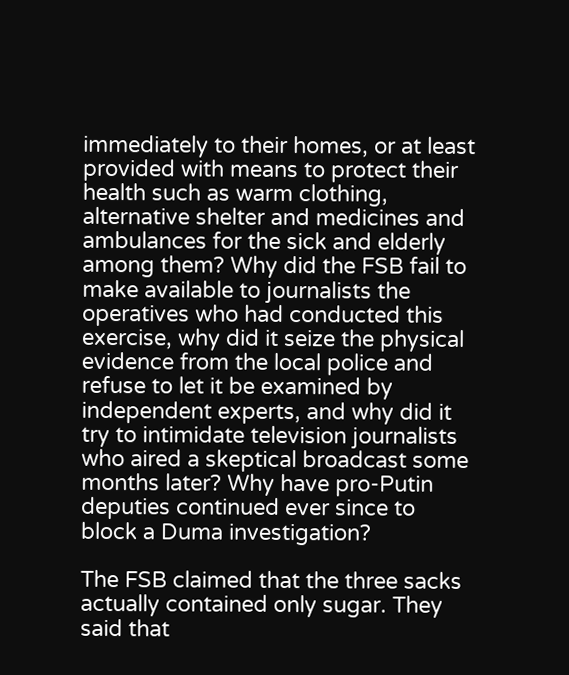immediately to their homes, or at least provided with means to protect their health such as warm clothing, alternative shelter and medicines and ambulances for the sick and elderly among them? Why did the FSB fail to make available to journalists the operatives who had conducted this exercise, why did it seize the physical evidence from the local police and refuse to let it be examined by independent experts, and why did it try to intimidate television journalists who aired a skeptical broadcast some months later? Why have pro-Putin deputies continued ever since to block a Duma investigation?

The FSB claimed that the three sacks actually contained only sugar. They said that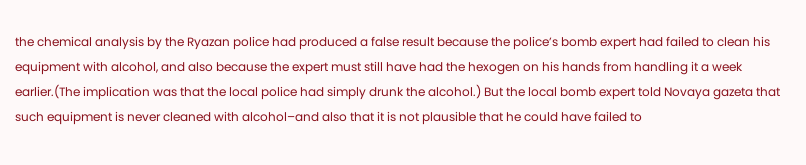the chemical analysis by the Ryazan police had produced a false result because the police’s bomb expert had failed to clean his equipment with alcohol, and also because the expert must still have had the hexogen on his hands from handling it a week earlier.(The implication was that the local police had simply drunk the alcohol.) But the local bomb expert told Novaya gazeta that such equipment is never cleaned with alcohol–and also that it is not plausible that he could have failed to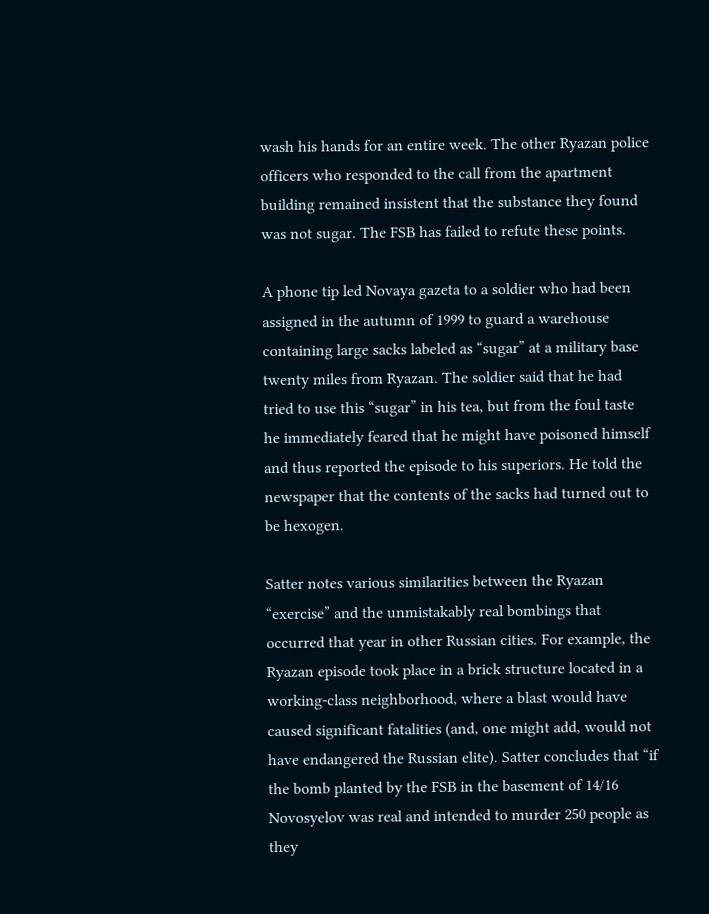wash his hands for an entire week. The other Ryazan police officers who responded to the call from the apartment building remained insistent that the substance they found was not sugar. The FSB has failed to refute these points.

A phone tip led Novaya gazeta to a soldier who had been assigned in the autumn of 1999 to guard a warehouse containing large sacks labeled as “sugar” at a military base twenty miles from Ryazan. The soldier said that he had tried to use this “sugar” in his tea, but from the foul taste he immediately feared that he might have poisoned himself and thus reported the episode to his superiors. He told the newspaper that the contents of the sacks had turned out to be hexogen.

Satter notes various similarities between the Ryazan “exercise” and the unmistakably real bombings that occurred that year in other Russian cities. For example, the Ryazan episode took place in a brick structure located in a working-class neighborhood, where a blast would have caused significant fatalities (and, one might add, would not have endangered the Russian elite). Satter concludes that “if the bomb planted by the FSB in the basement of 14/16 Novosyelov was real and intended to murder 250 people as they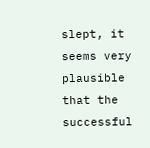slept, it seems very plausible that the successful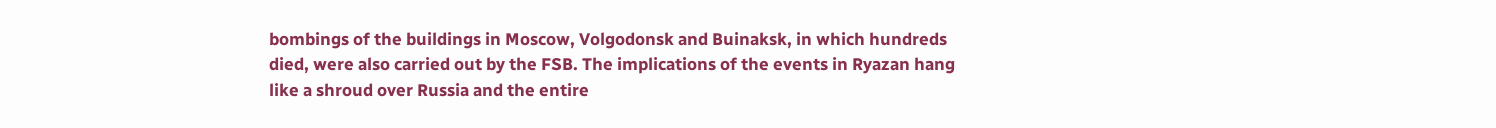bombings of the buildings in Moscow, Volgodonsk and Buinaksk, in which hundreds died, were also carried out by the FSB. The implications of the events in Ryazan hang like a shroud over Russia and the entire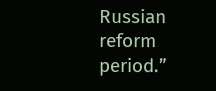Russian reform period.”